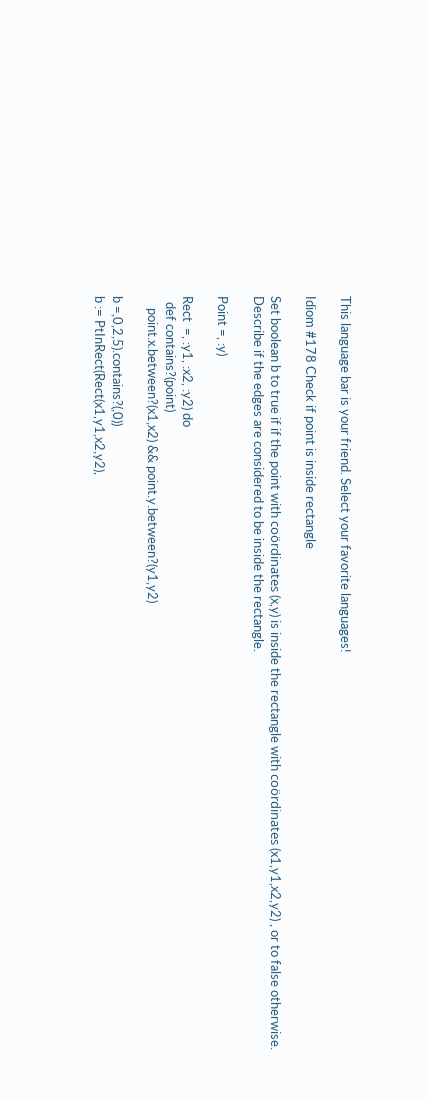This language bar is your friend. Select your favorite languages!

Idiom #178 Check if point is inside rectangle

Set boolean b to true if if the point with coördinates (x,y) is inside the rectangle with coördinates (x1,y1,x2,y2) , or to false otherwise.
Describe if the edges are considered to be inside the rectangle.

Point =, :y)

Rect  =, :y1, :x2, :y2) do
  def contains?(point)
    point.x.between?(x1,x2) && point.y.between?(y1,y2)

b =,0,2,5).contains?(,0))
b := PtInRect(Rect(x1,y1,x2,y2),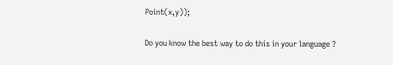Point(x,y));

Do you know the best way to do this in your language ?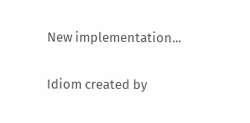New implementation...

Idiom created by